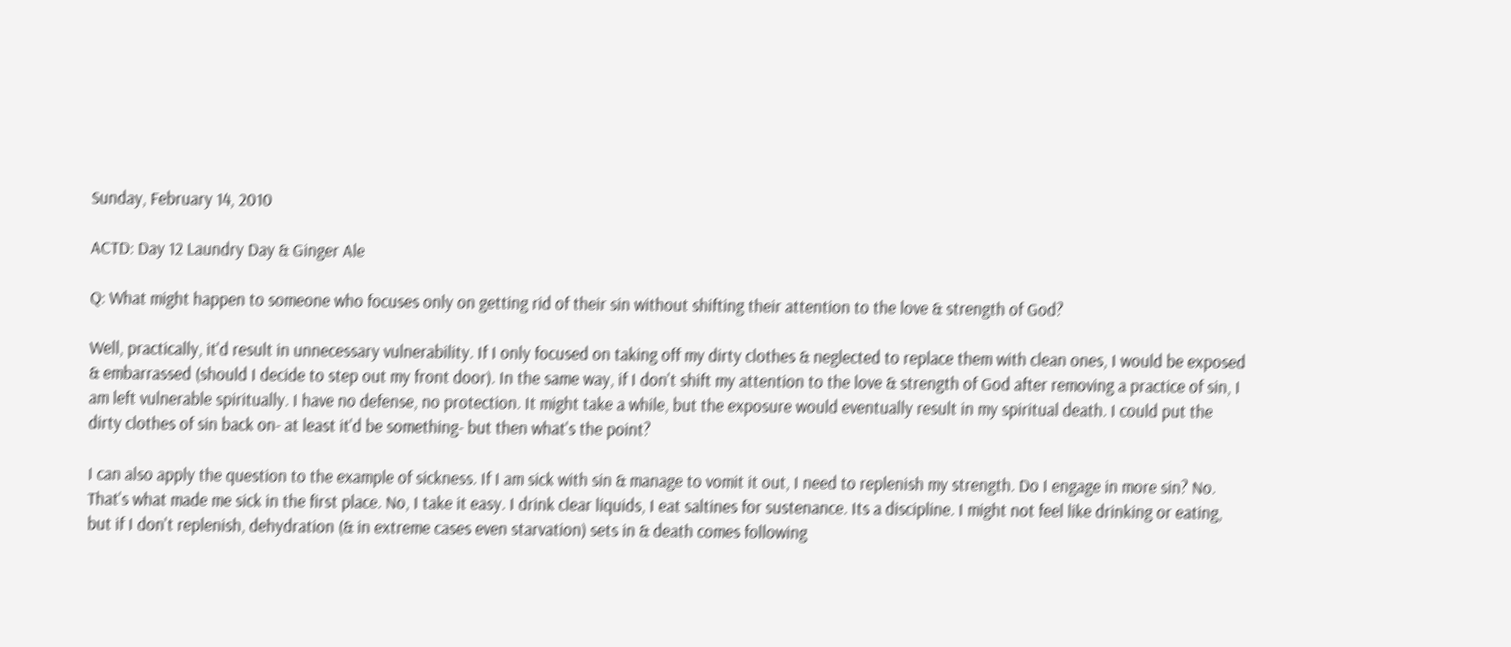Sunday, February 14, 2010

ACTD: Day 12 Laundry Day & Ginger Ale

Q: What might happen to someone who focuses only on getting rid of their sin without shifting their attention to the love & strength of God?

Well, practically, it'd result in unnecessary vulnerability. If I only focused on taking off my dirty clothes & neglected to replace them with clean ones, I would be exposed & embarrassed (should I decide to step out my front door). In the same way, if I don't shift my attention to the love & strength of God after removing a practice of sin, I am left vulnerable spiritually. I have no defense, no protection. It might take a while, but the exposure would eventually result in my spiritual death. I could put the dirty clothes of sin back on- at least it'd be something- but then what's the point?

I can also apply the question to the example of sickness. If I am sick with sin & manage to vomit it out, I need to replenish my strength. Do I engage in more sin? No. That's what made me sick in the first place. No, I take it easy. I drink clear liquids, I eat saltines for sustenance. Its a discipline. I might not feel like drinking or eating, but if I don't replenish, dehydration (& in extreme cases even starvation) sets in & death comes following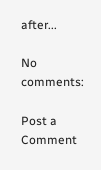after...

No comments:

Post a Comment